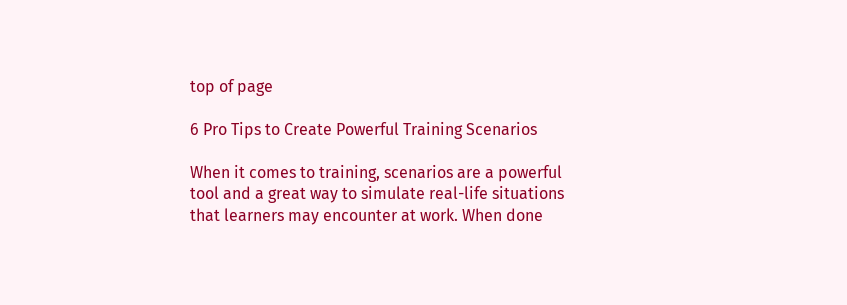top of page

6 Pro Tips to Create Powerful Training Scenarios

When it comes to training, scenarios are a powerful tool and a great way to simulate real-life situations that learners may encounter at work. When done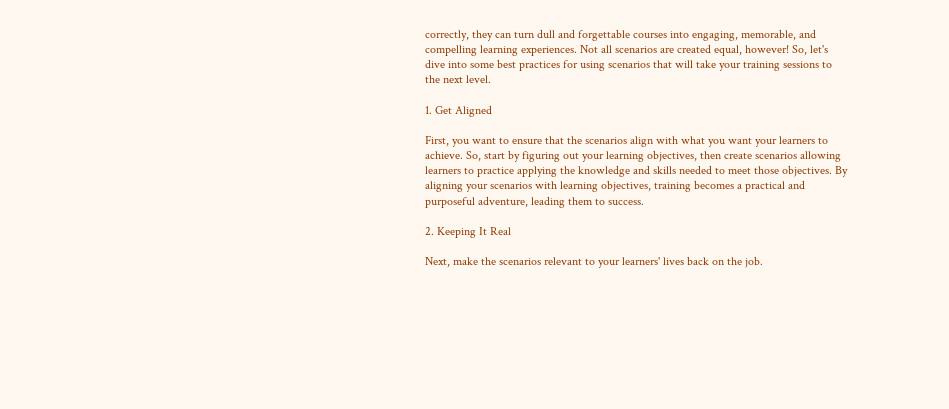correctly, they can turn dull and forgettable courses into engaging, memorable, and compelling learning experiences. Not all scenarios are created equal, however! So, let's dive into some best practices for using scenarios that will take your training sessions to the next level.

1. Get Aligned

First, you want to ensure that the scenarios align with what you want your learners to achieve. So, start by figuring out your learning objectives, then create scenarios allowing learners to practice applying the knowledge and skills needed to meet those objectives. By aligning your scenarios with learning objectives, training becomes a practical and purposeful adventure, leading them to success.

2. Keeping It Real

Next, make the scenarios relevant to your learners' lives back on the job.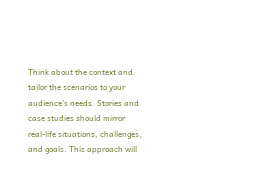Think about the context and tailor the scenarios to your audience’s needs. Stories and case studies should mirror real-life situations, challenges, and goals. This approach will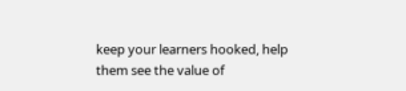keep your learners hooked, help them see the value of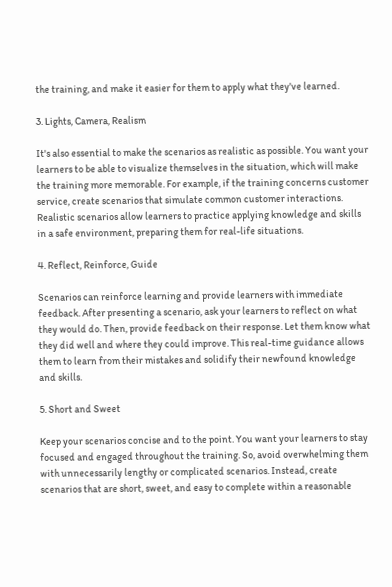the training, and make it easier for them to apply what they've learned.

3. Lights, Camera, Realism

It's also essential to make the scenarios as realistic as possible. You want your learners to be able to visualize themselves in the situation, which will make the training more memorable. For example, if the training concerns customer service, create scenarios that simulate common customer interactions. Realistic scenarios allow learners to practice applying knowledge and skills in a safe environment, preparing them for real-life situations.

4. Reflect, Reinforce, Guide

Scenarios can reinforce learning and provide learners with immediate feedback. After presenting a scenario, ask your learners to reflect on what they would do. Then, provide feedback on their response. Let them know what they did well and where they could improve. This real-time guidance allows them to learn from their mistakes and solidify their newfound knowledge and skills.

5. Short and Sweet

Keep your scenarios concise and to the point. You want your learners to stay focused and engaged throughout the training. So, avoid overwhelming them with unnecessarily lengthy or complicated scenarios. Instead, create scenarios that are short, sweet, and easy to complete within a reasonable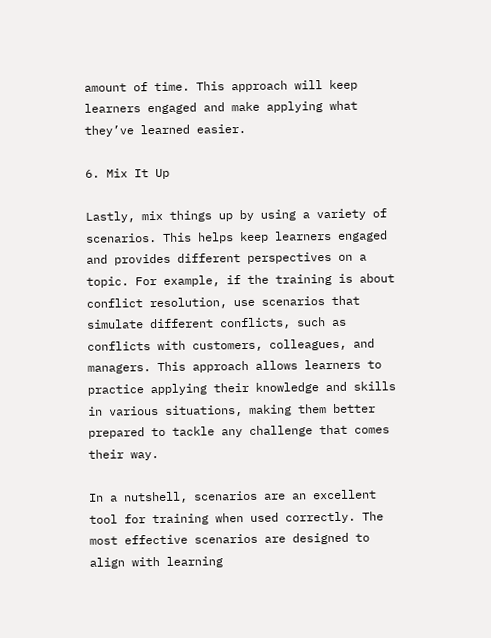amount of time. This approach will keep learners engaged and make applying what they’ve learned easier.

6. Mix It Up

Lastly, mix things up by using a variety of scenarios. This helps keep learners engaged and provides different perspectives on a topic. For example, if the training is about conflict resolution, use scenarios that simulate different conflicts, such as conflicts with customers, colleagues, and managers. This approach allows learners to practice applying their knowledge and skills in various situations, making them better prepared to tackle any challenge that comes their way.

In a nutshell, scenarios are an excellent tool for training when used correctly. The most effective scenarios are designed to align with learning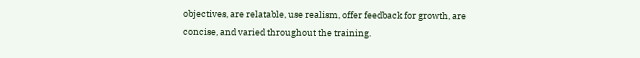objectives, are relatable, use realism, offer feedback for growth, are concise, and varied throughout the training.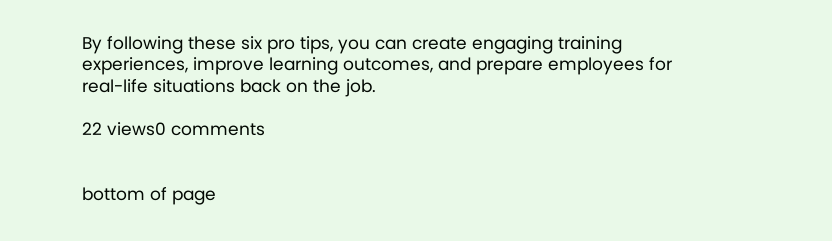By following these six pro tips, you can create engaging training experiences, improve learning outcomes, and prepare employees for real-life situations back on the job.

22 views0 comments


bottom of page